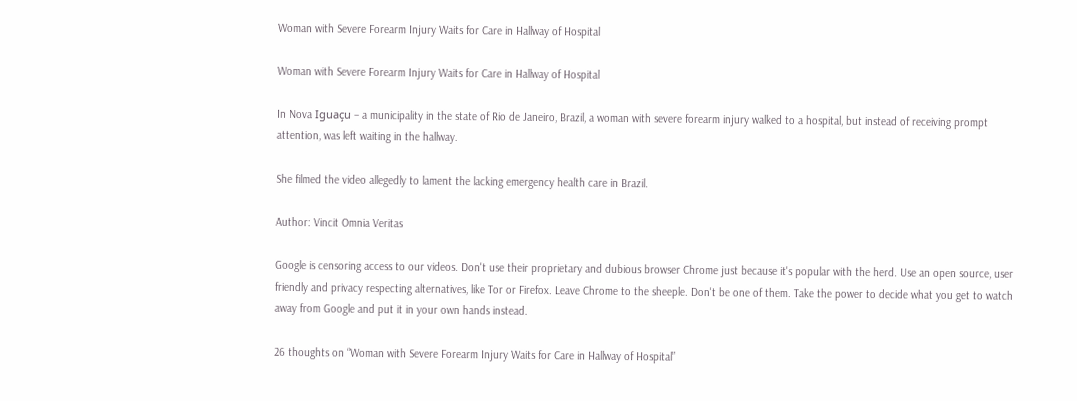Woman with Severe Forearm Injury Waits for Care in Hallway of Hospital

Woman with Severe Forearm Injury Waits for Care in Hallway of Hospital

In Nova Iguaçu – a municipality in the state of Rio de Janeiro, Brazil, a woman with severe forearm injury walked to a hospital, but instead of receiving prompt attention, was left waiting in the hallway.

She filmed the video allegedly to lament the lacking emergency health care in Brazil.

Author: Vincit Omnia Veritas

Google is censoring access to our videos. Don't use their proprietary and dubious browser Chrome just because it's popular with the herd. Use an open source, user friendly and privacy respecting alternatives, like Tor or Firefox. Leave Chrome to the sheeple. Don't be one of them. Take the power to decide what you get to watch away from Google and put it in your own hands instead.

26 thoughts on “Woman with Severe Forearm Injury Waits for Care in Hallway of Hospital”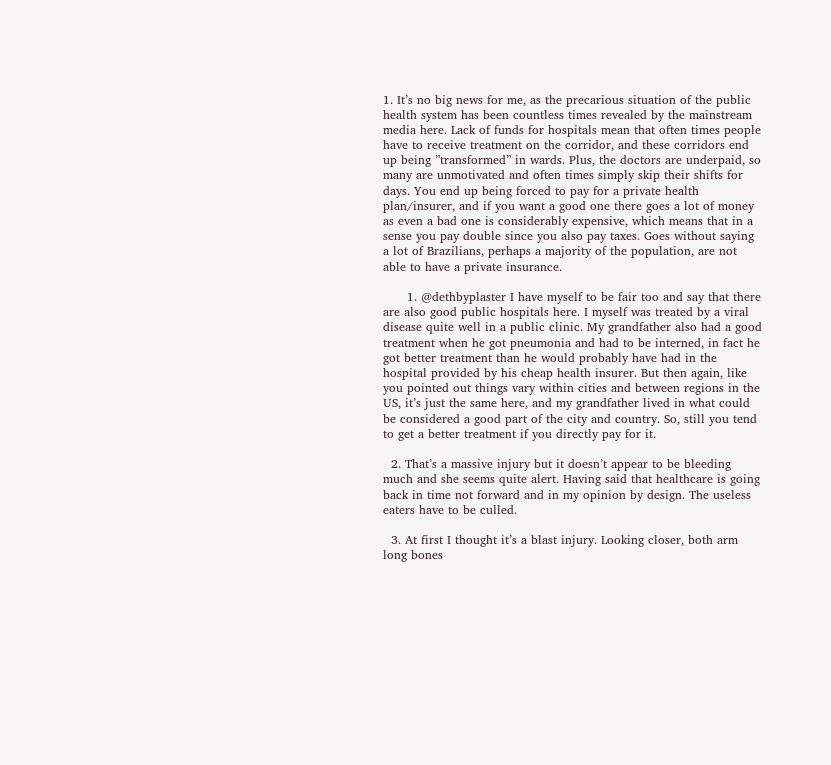1. It’s no big news for me, as the precarious situation of the public health system has been countless times revealed by the mainstream media here. Lack of funds for hospitals mean that often times people have to receive treatment on the corridor, and these corridors end up being ”transformed” in wards. Plus, the doctors are underpaid, so many are unmotivated and often times simply skip their shifts for days. You end up being forced to pay for a private health plan/insurer, and if you want a good one there goes a lot of money as even a bad one is considerably expensive, which means that in a sense you pay double since you also pay taxes. Goes without saying a lot of Brazilians, perhaps a majority of the population, are not able to have a private insurance.

      1. @dethbyplaster I have myself to be fair too and say that there are also good public hospitals here. I myself was treated by a viral disease quite well in a public clinic. My grandfather also had a good treatment when he got pneumonia and had to be interned, in fact he got better treatment than he would probably have had in the hospital provided by his cheap health insurer. But then again, like you pointed out things vary within cities and between regions in the US, it’s just the same here, and my grandfather lived in what could be considered a good part of the city and country. So, still you tend to get a better treatment if you directly pay for it.

  2. That’s a massive injury but it doesn’t appear to be bleeding much and she seems quite alert. Having said that healthcare is going back in time not forward and in my opinion by design. The useless eaters have to be culled.

  3. At first I thought it’s a blast injury. Looking closer, both arm long bones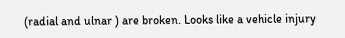(radial and ulnar ) are broken. Looks like a vehicle injury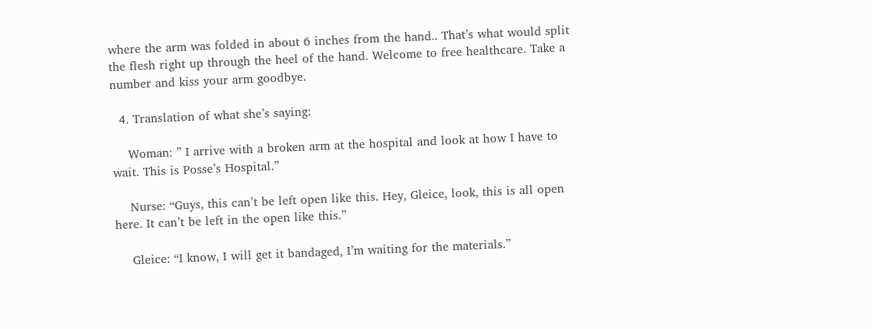where the arm was folded in about 6 inches from the hand.. That’s what would split the flesh right up through the heel of the hand. Welcome to free healthcare. Take a number and kiss your arm goodbye.

  4. Translation of what she’s saying:

    Woman: ” I arrive with a broken arm at the hospital and look at how I have to wait. This is Posse’s Hospital.”

    Nurse: “Guys, this can’t be left open like this. Hey, Gleice, look, this is all open here. It can’t be left in the open like this.”

    Gleice: “I know, I will get it bandaged, I’m waiting for the materials.”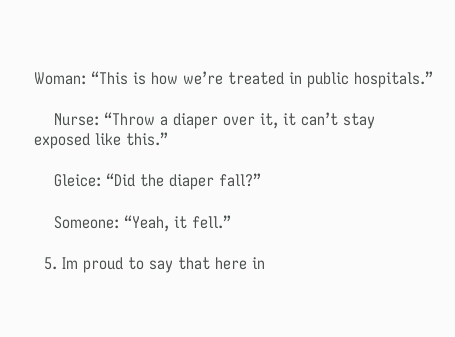Woman: “This is how we’re treated in public hospitals.”

    Nurse: “Throw a diaper over it, it can’t stay exposed like this.”

    Gleice: “Did the diaper fall?”

    Someone: “Yeah, it fell.”

  5. Im proud to say that here in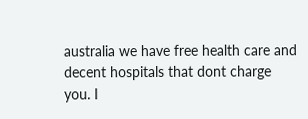australia we have free health care and decent hospitals that dont charge you. I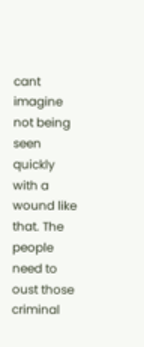cant imagine not being seen quickly with a wound like that. The people need to oust those criminal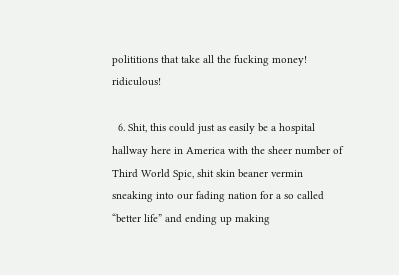polititions that take all the fucking money! ridiculous!

  6. Shit, this could just as easily be a hospital hallway here in America with the sheer number of Third World Spic, shit skin beaner vermin sneaking into our fading nation for a so called “better life” and ending up making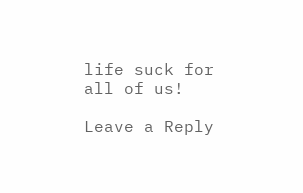life suck for all of us!

Leave a Reply